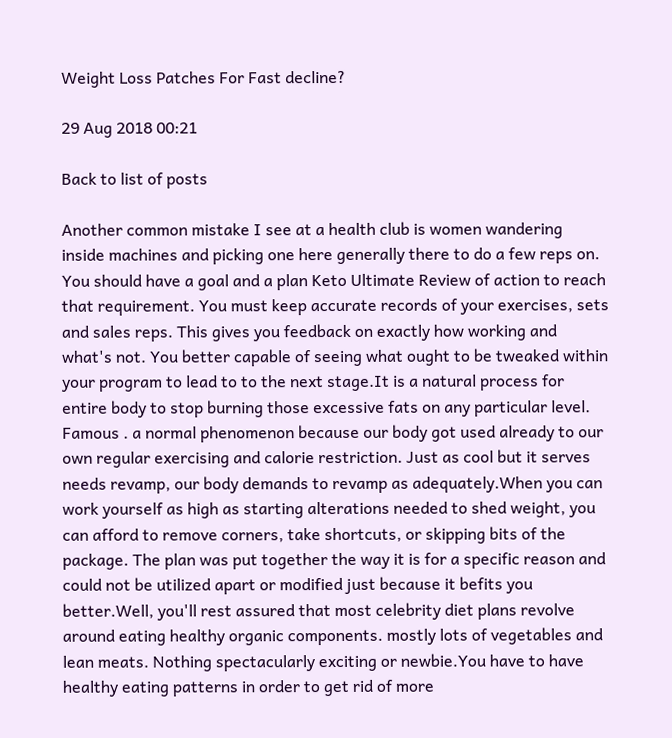Weight Loss Patches For Fast decline?

29 Aug 2018 00:21

Back to list of posts

Another common mistake I see at a health club is women wandering inside machines and picking one here generally there to do a few reps on. You should have a goal and a plan Keto Ultimate Review of action to reach that requirement. You must keep accurate records of your exercises, sets and sales reps. This gives you feedback on exactly how working and what's not. You better capable of seeing what ought to be tweaked within your program to lead to to the next stage.It is a natural process for entire body to stop burning those excessive fats on any particular level. Famous . a normal phenomenon because our body got used already to our own regular exercising and calorie restriction. Just as cool but it serves needs revamp, our body demands to revamp as adequately.When you can work yourself as high as starting alterations needed to shed weight, you can afford to remove corners, take shortcuts, or skipping bits of the package. The plan was put together the way it is for a specific reason and could not be utilized apart or modified just because it befits you better.Well, you'll rest assured that most celebrity diet plans revolve around eating healthy organic components. mostly lots of vegetables and lean meats. Nothing spectacularly exciting or newbie.You have to have healthy eating patterns in order to get rid of more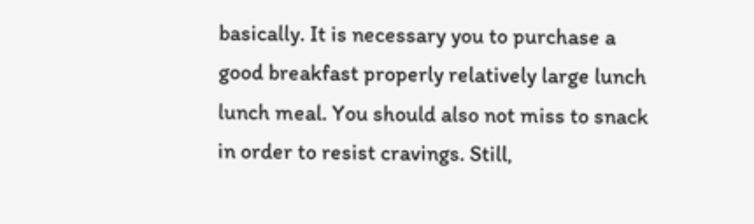basically. It is necessary you to purchase a good breakfast properly relatively large lunch lunch meal. You should also not miss to snack in order to resist cravings. Still,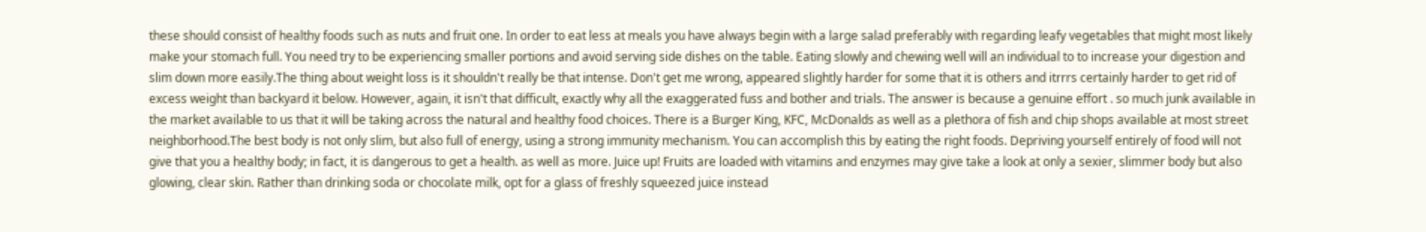these should consist of healthy foods such as nuts and fruit one. In order to eat less at meals you have always begin with a large salad preferably with regarding leafy vegetables that might most likely make your stomach full. You need try to be experiencing smaller portions and avoid serving side dishes on the table. Eating slowly and chewing well will an individual to to increase your digestion and slim down more easily.The thing about weight loss is it shouldn't really be that intense. Don't get me wrong, appeared slightly harder for some that it is others and itrrrs certainly harder to get rid of excess weight than backyard it below. However, again, it isn't that difficult, exactly why all the exaggerated fuss and bother and trials. The answer is because a genuine effort . so much junk available in the market available to us that it will be taking across the natural and healthy food choices. There is a Burger King, KFC, McDonalds as well as a plethora of fish and chip shops available at most street neighborhood.The best body is not only slim, but also full of energy, using a strong immunity mechanism. You can accomplish this by eating the right foods. Depriving yourself entirely of food will not give that you a healthy body; in fact, it is dangerous to get a health. as well as more. Juice up! Fruits are loaded with vitamins and enzymes may give take a look at only a sexier, slimmer body but also glowing, clear skin. Rather than drinking soda or chocolate milk, opt for a glass of freshly squeezed juice instead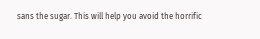sans the sugar. This will help you avoid the horrific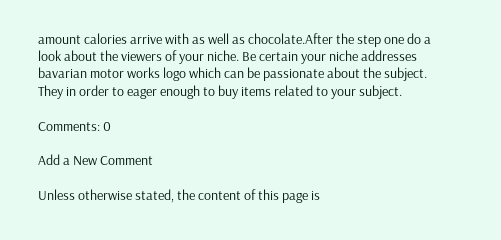amount calories arrive with as well as chocolate.After the step one do a look about the viewers of your niche. Be certain your niche addresses bavarian motor works logo which can be passionate about the subject. They in order to eager enough to buy items related to your subject.

Comments: 0

Add a New Comment

Unless otherwise stated, the content of this page is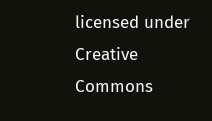licensed under Creative Commons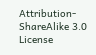Attribution-ShareAlike 3.0 License